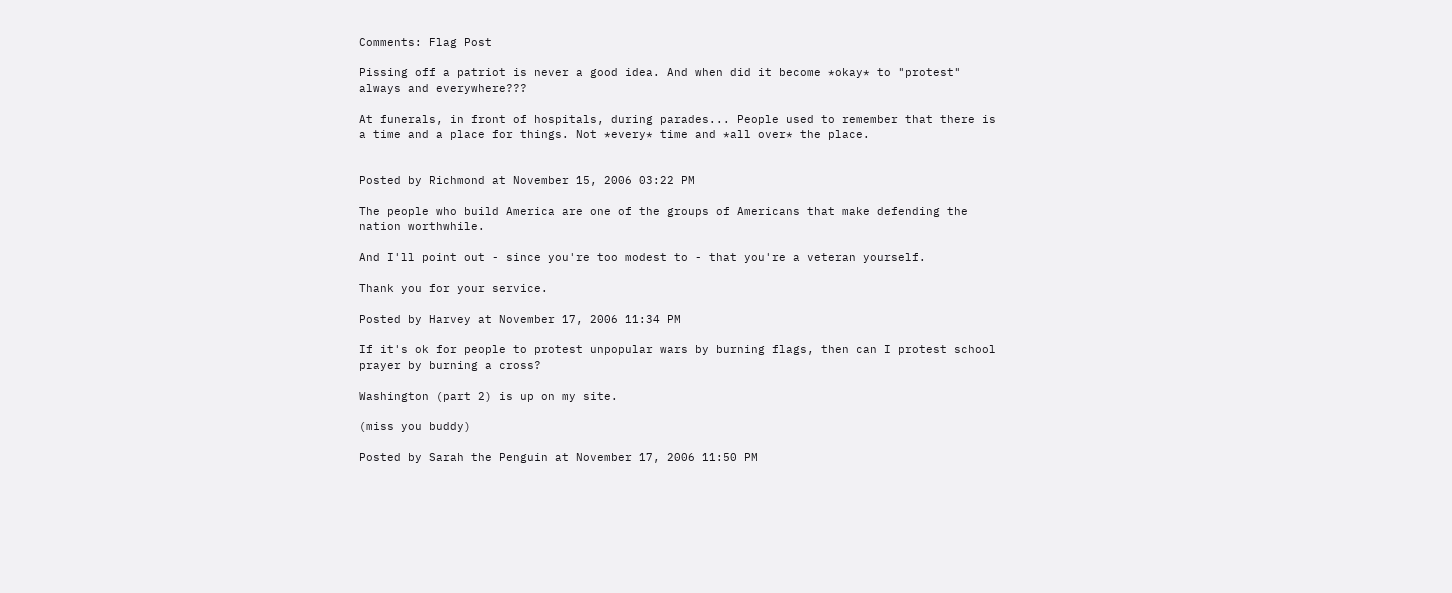Comments: Flag Post

Pissing off a patriot is never a good idea. And when did it become *okay* to "protest" always and everywhere???

At funerals, in front of hospitals, during parades... People used to remember that there is a time and a place for things. Not *every* time and *all over* the place.


Posted by Richmond at November 15, 2006 03:22 PM

The people who build America are one of the groups of Americans that make defending the nation worthwhile.

And I'll point out - since you're too modest to - that you're a veteran yourself.

Thank you for your service.

Posted by Harvey at November 17, 2006 11:34 PM

If it's ok for people to protest unpopular wars by burning flags, then can I protest school prayer by burning a cross?

Washington (part 2) is up on my site.

(miss you buddy)

Posted by Sarah the Penguin at November 17, 2006 11:50 PM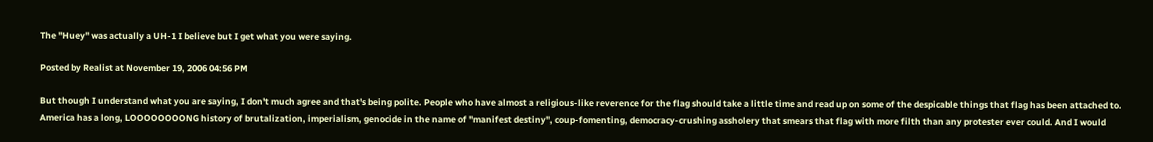The "Huey" was actually a UH-1 I believe but I get what you were saying.

Posted by Realist at November 19, 2006 04:56 PM

But though I understand what you are saying, I don't much agree and that's being polite. People who have almost a religious-like reverence for the flag should take a little time and read up on some of the despicable things that flag has been attached to. America has a long, LOOOOOOOONG history of brutalization, imperialism, genocide in the name of "manifest destiny", coup-fomenting, democracy-crushing assholery that smears that flag with more filth than any protester ever could. And I would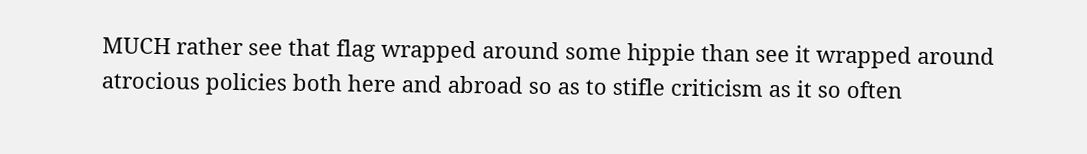MUCH rather see that flag wrapped around some hippie than see it wrapped around atrocious policies both here and abroad so as to stifle criticism as it so often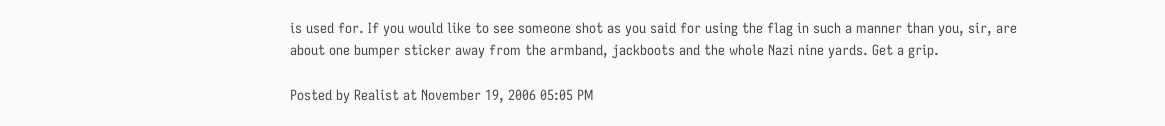is used for. If you would like to see someone shot as you said for using the flag in such a manner than you, sir, are about one bumper sticker away from the armband, jackboots and the whole Nazi nine yards. Get a grip.

Posted by Realist at November 19, 2006 05:05 PM